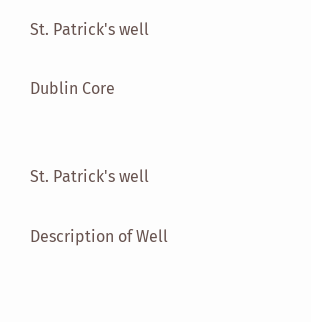St. Patrick's well

Dublin Core


St. Patrick's well

Description of Well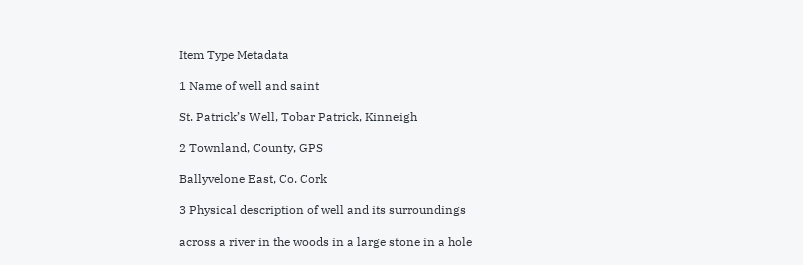Item Type Metadata

1 Name of well and saint

St. Patrick’s Well, Tobar Patrick, Kinneigh

2 Townland, County, GPS

Ballyvelone East, Co. Cork

3 Physical description of well and its surroundings

across a river in the woods in a large stone in a hole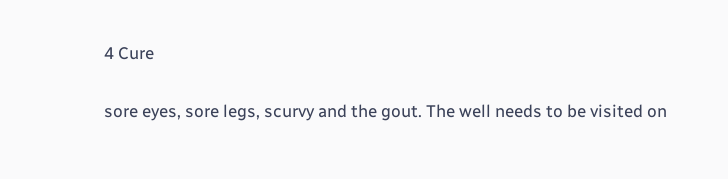4 Cure

sore eyes, sore legs, scurvy and the gout. The well needs to be visited on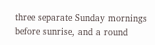three separate Sunday mornings before sunrise, and a round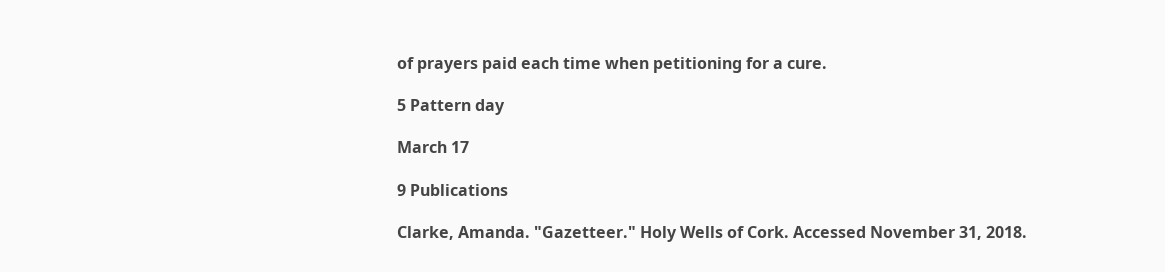of prayers paid each time when petitioning for a cure.

5 Pattern day

March 17

9 Publications

Clarke, Amanda. "Gazetteer." Holy Wells of Cork. Accessed November 31, 2018.